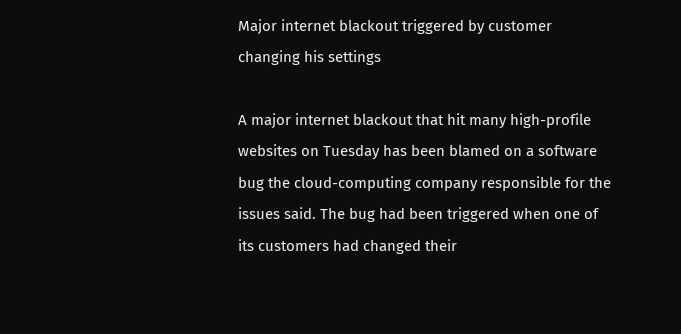Major internet blackout triggered by customer changing his settings

A major internet blackout that hit many high-profile websites on Tuesday has been blamed on a software bug the cloud-computing company responsible for the issues said. The bug had been triggered when one of its customers had changed their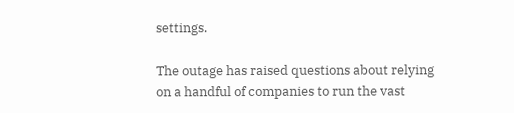settings.

The outage has raised questions about relying on a handful of companies to run the vast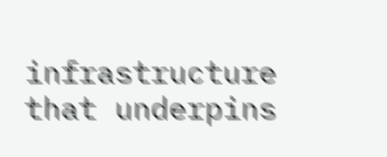infrastructure that underpins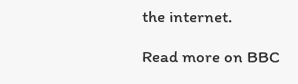the internet.

Read more on BBC